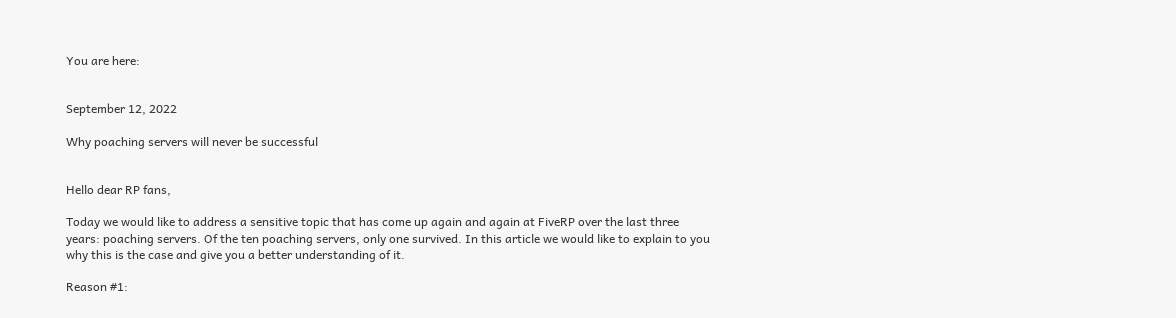You are here:


September 12, 2022

Why poaching servers will never be successful


Hello dear RP fans,

Today we would like to address a sensitive topic that has come up again and again at FiveRP over the last three years: poaching servers. Of the ten poaching servers, only one survived. In this article we would like to explain to you why this is the case and give you a better understanding of it.

Reason #1: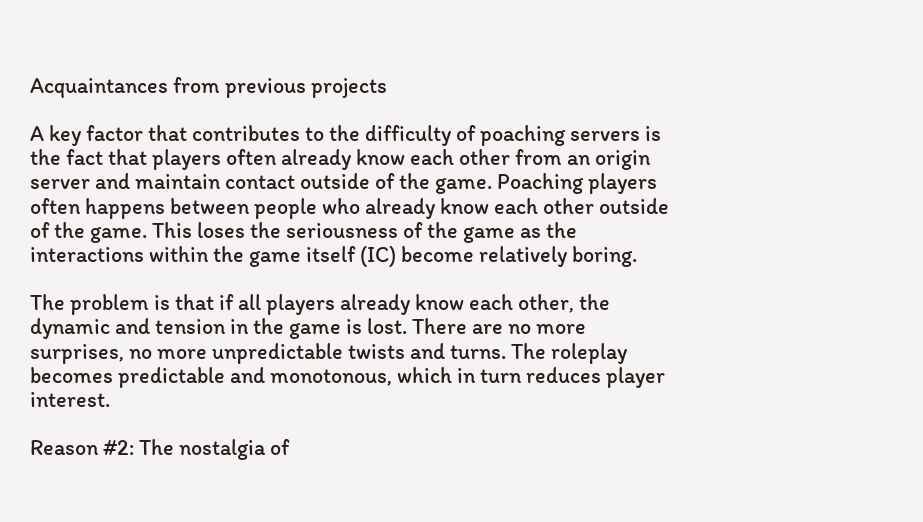Acquaintances from previous projects

A key factor that contributes to the difficulty of poaching servers is the fact that players often already know each other from an origin server and maintain contact outside of the game. Poaching players often happens between people who already know each other outside of the game. This loses the seriousness of the game as the interactions within the game itself (IC) become relatively boring.

The problem is that if all players already know each other, the dynamic and tension in the game is lost. There are no more surprises, no more unpredictable twists and turns. The roleplay becomes predictable and monotonous, which in turn reduces player interest.

Reason #2: The nostalgia of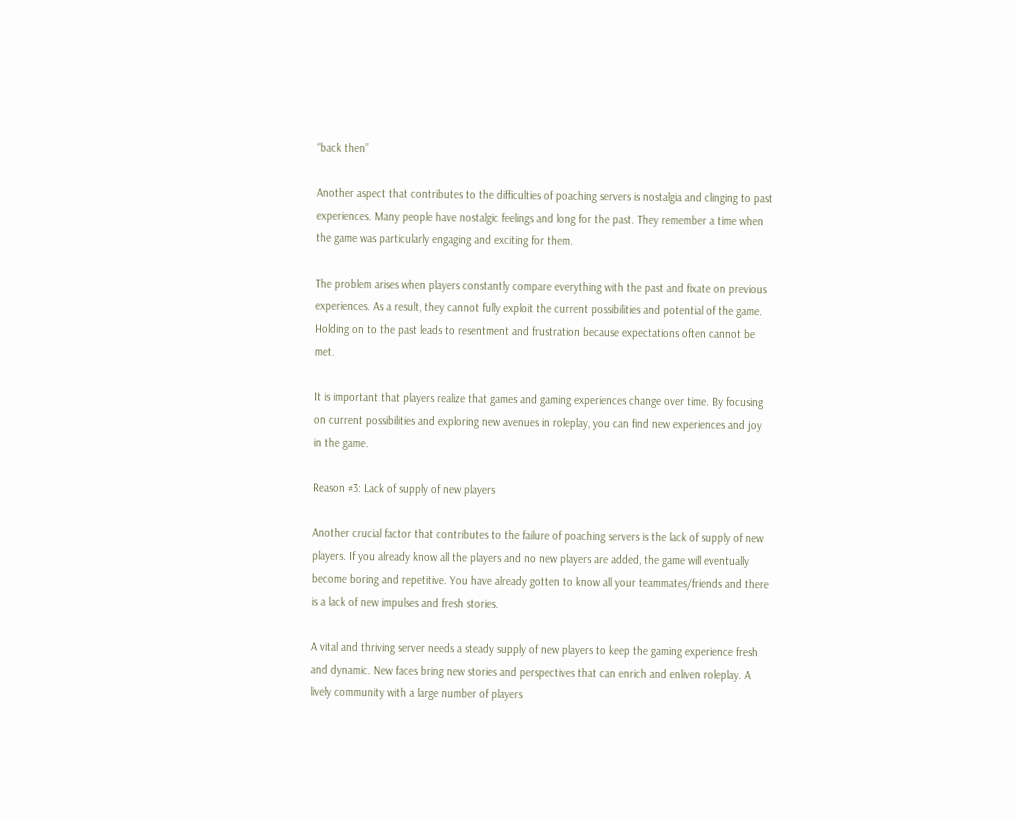“back then”

Another aspect that contributes to the difficulties of poaching servers is nostalgia and clinging to past experiences. Many people have nostalgic feelings and long for the past. They remember a time when the game was particularly engaging and exciting for them.

The problem arises when players constantly compare everything with the past and fixate on previous experiences. As a result, they cannot fully exploit the current possibilities and potential of the game. Holding on to the past leads to resentment and frustration because expectations often cannot be met.

It is important that players realize that games and gaming experiences change over time. By focusing on current possibilities and exploring new avenues in roleplay, you can find new experiences and joy in the game.

Reason #3: Lack of supply of new players

Another crucial factor that contributes to the failure of poaching servers is the lack of supply of new players. If you already know all the players and no new players are added, the game will eventually become boring and repetitive. You have already gotten to know all your teammates/friends and there is a lack of new impulses and fresh stories.

A vital and thriving server needs a steady supply of new players to keep the gaming experience fresh and dynamic. New faces bring new stories and perspectives that can enrich and enliven roleplay. A lively community with a large number of players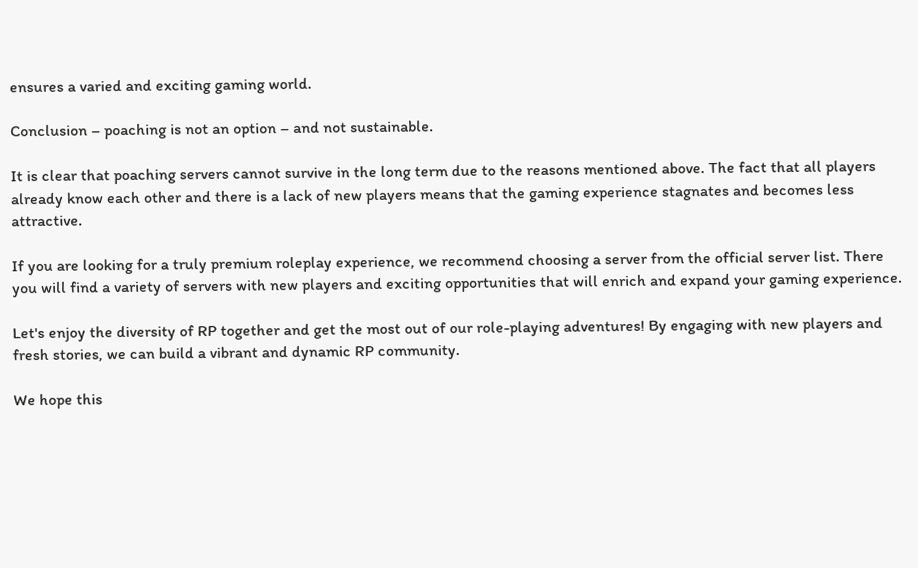ensures a varied and exciting gaming world.

Conclusion – poaching is not an option – and not sustainable.

It is clear that poaching servers cannot survive in the long term due to the reasons mentioned above. The fact that all players already know each other and there is a lack of new players means that the gaming experience stagnates and becomes less attractive.

If you are looking for a truly premium roleplay experience, we recommend choosing a server from the official server list. There you will find a variety of servers with new players and exciting opportunities that will enrich and expand your gaming experience.

Let's enjoy the diversity of RP together and get the most out of our role-playing adventures! By engaging with new players and fresh stories, we can build a vibrant and dynamic RP community.

We hope this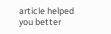article helped you better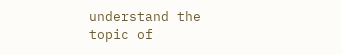understand the topic of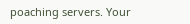poaching servers. Your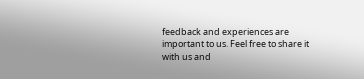feedback and experiences are important to us. Feel free to share it with us and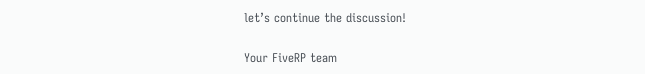let’s continue the discussion!

Your FiveRP team